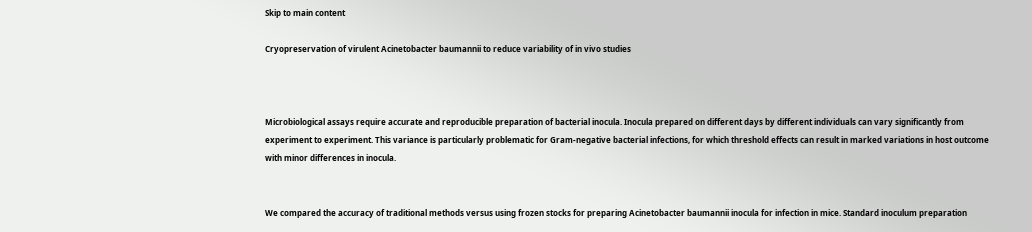Skip to main content

Cryopreservation of virulent Acinetobacter baumannii to reduce variability of in vivo studies



Microbiological assays require accurate and reproducible preparation of bacterial inocula. Inocula prepared on different days by different individuals can vary significantly from experiment to experiment. This variance is particularly problematic for Gram-negative bacterial infections, for which threshold effects can result in marked variations in host outcome with minor differences in inocula.


We compared the accuracy of traditional methods versus using frozen stocks for preparing Acinetobacter baumannii inocula for infection in mice. Standard inoculum preparation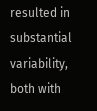resulted in substantial variability, both with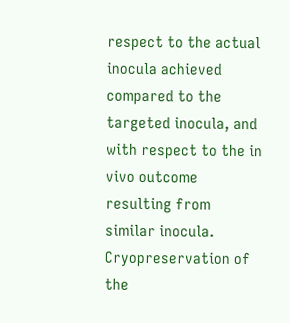respect to the actual inocula achieved compared to the targeted inocula, and with respect to the in vivo outcome resulting from similar inocula. Cryopreservation of the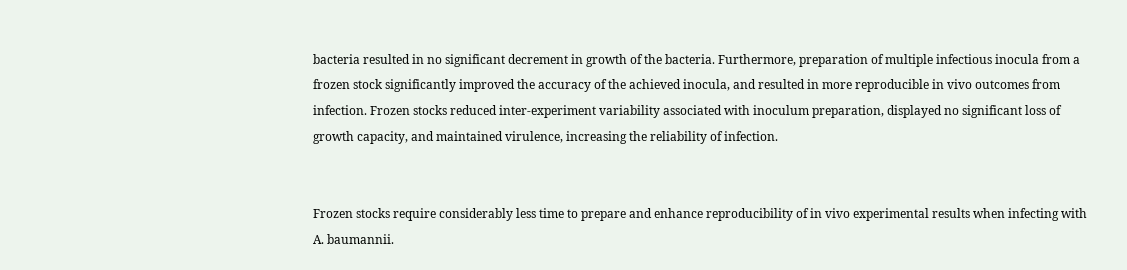bacteria resulted in no significant decrement in growth of the bacteria. Furthermore, preparation of multiple infectious inocula from a frozen stock significantly improved the accuracy of the achieved inocula, and resulted in more reproducible in vivo outcomes from infection. Frozen stocks reduced inter-experiment variability associated with inoculum preparation, displayed no significant loss of growth capacity, and maintained virulence, increasing the reliability of infection.


Frozen stocks require considerably less time to prepare and enhance reproducibility of in vivo experimental results when infecting with A. baumannii.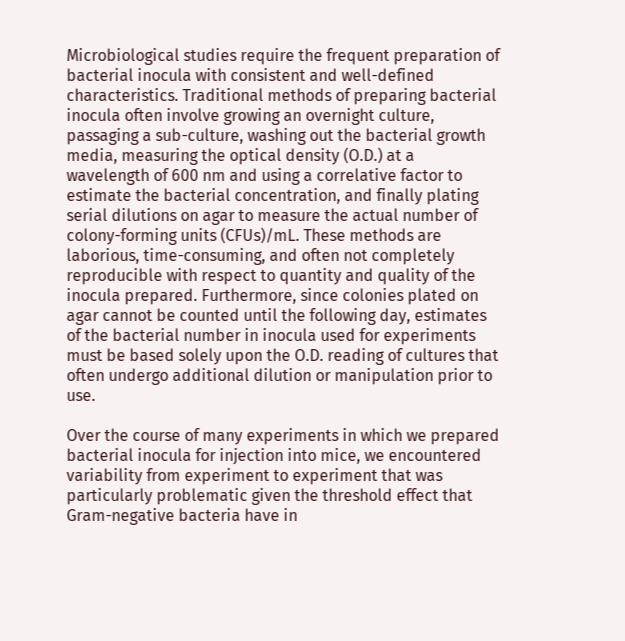Microbiological studies require the frequent preparation of bacterial inocula with consistent and well-defined characteristics. Traditional methods of preparing bacterial inocula often involve growing an overnight culture, passaging a sub-culture, washing out the bacterial growth media, measuring the optical density (O.D.) at a wavelength of 600 nm and using a correlative factor to estimate the bacterial concentration, and finally plating serial dilutions on agar to measure the actual number of colony-forming units (CFUs)/mL. These methods are laborious, time-consuming, and often not completely reproducible with respect to quantity and quality of the inocula prepared. Furthermore, since colonies plated on agar cannot be counted until the following day, estimates of the bacterial number in inocula used for experiments must be based solely upon the O.D. reading of cultures that often undergo additional dilution or manipulation prior to use.

Over the course of many experiments in which we prepared bacterial inocula for injection into mice, we encountered variability from experiment to experiment that was particularly problematic given the threshold effect that Gram-negative bacteria have in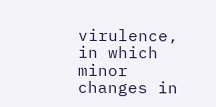virulence, in which minor changes in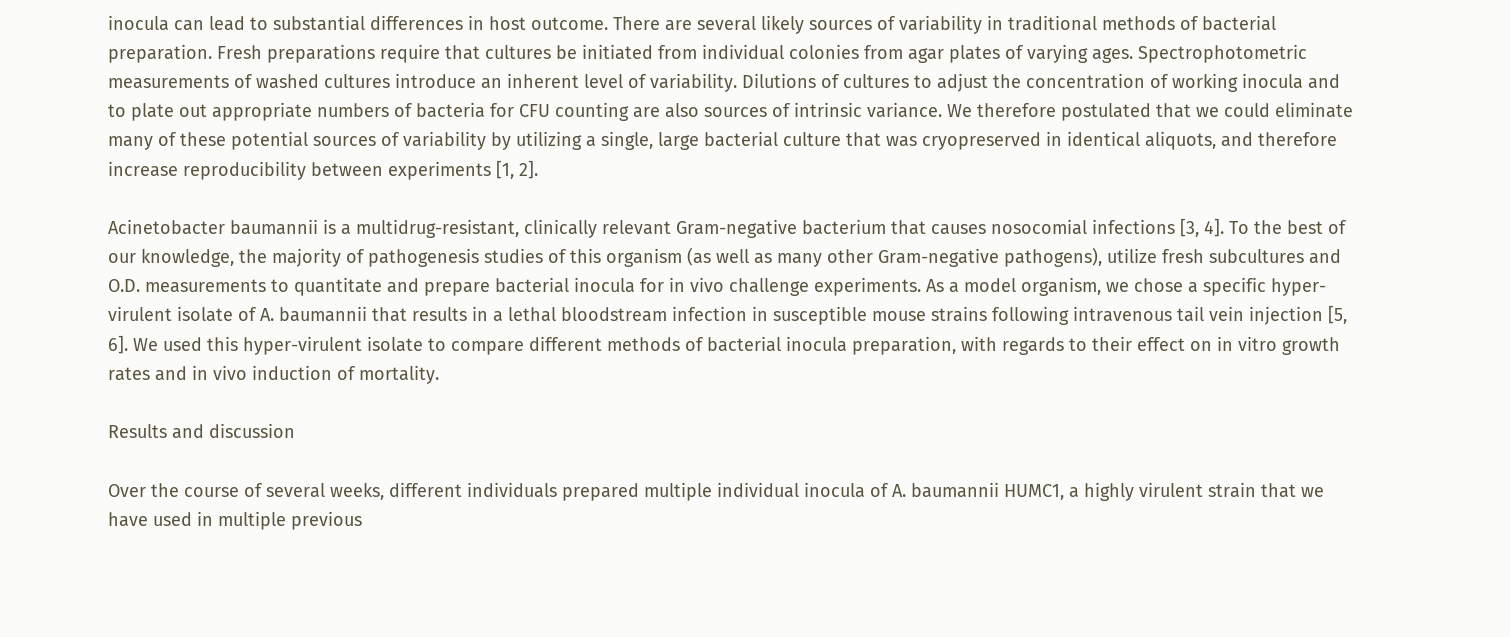inocula can lead to substantial differences in host outcome. There are several likely sources of variability in traditional methods of bacterial preparation. Fresh preparations require that cultures be initiated from individual colonies from agar plates of varying ages. Spectrophotometric measurements of washed cultures introduce an inherent level of variability. Dilutions of cultures to adjust the concentration of working inocula and to plate out appropriate numbers of bacteria for CFU counting are also sources of intrinsic variance. We therefore postulated that we could eliminate many of these potential sources of variability by utilizing a single, large bacterial culture that was cryopreserved in identical aliquots, and therefore increase reproducibility between experiments [1, 2].

Acinetobacter baumannii is a multidrug-resistant, clinically relevant Gram-negative bacterium that causes nosocomial infections [3, 4]. To the best of our knowledge, the majority of pathogenesis studies of this organism (as well as many other Gram-negative pathogens), utilize fresh subcultures and O.D. measurements to quantitate and prepare bacterial inocula for in vivo challenge experiments. As a model organism, we chose a specific hyper-virulent isolate of A. baumannii that results in a lethal bloodstream infection in susceptible mouse strains following intravenous tail vein injection [5, 6]. We used this hyper-virulent isolate to compare different methods of bacterial inocula preparation, with regards to their effect on in vitro growth rates and in vivo induction of mortality.

Results and discussion

Over the course of several weeks, different individuals prepared multiple individual inocula of A. baumannii HUMC1, a highly virulent strain that we have used in multiple previous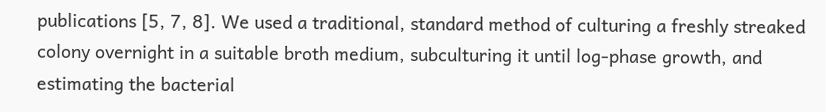publications [5, 7, 8]. We used a traditional, standard method of culturing a freshly streaked colony overnight in a suitable broth medium, subculturing it until log-phase growth, and estimating the bacterial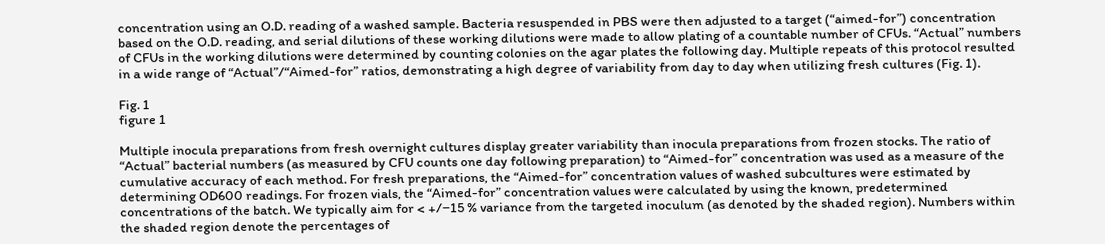concentration using an O.D. reading of a washed sample. Bacteria resuspended in PBS were then adjusted to a target (“aimed-for”) concentration based on the O.D. reading, and serial dilutions of these working dilutions were made to allow plating of a countable number of CFUs. “Actual” numbers of CFUs in the working dilutions were determined by counting colonies on the agar plates the following day. Multiple repeats of this protocol resulted in a wide range of “Actual”/“Aimed-for” ratios, demonstrating a high degree of variability from day to day when utilizing fresh cultures (Fig. 1).

Fig. 1
figure 1

Multiple inocula preparations from fresh overnight cultures display greater variability than inocula preparations from frozen stocks. The ratio of “Actual” bacterial numbers (as measured by CFU counts one day following preparation) to “Aimed-for” concentration was used as a measure of the cumulative accuracy of each method. For fresh preparations, the “Aimed-for” concentration values of washed subcultures were estimated by determining OD600 readings. For frozen vials, the “Aimed-for” concentration values were calculated by using the known, predetermined concentrations of the batch. We typically aim for < +/−15 % variance from the targeted inoculum (as denoted by the shaded region). Numbers within the shaded region denote the percentages of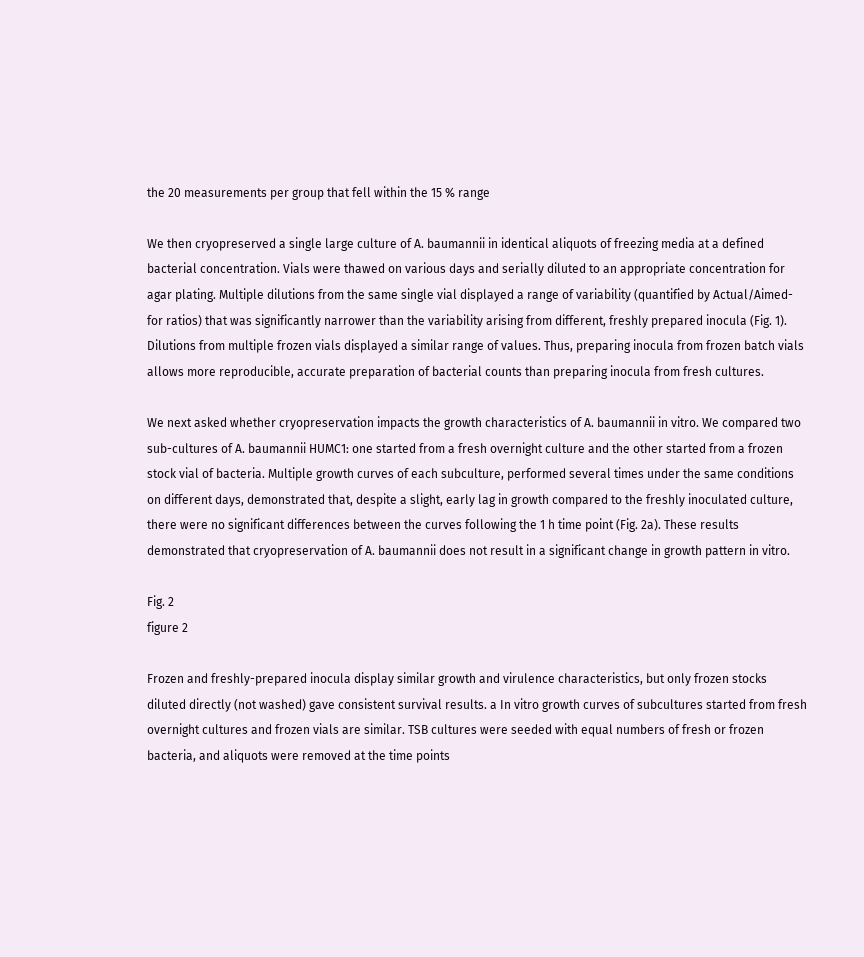the 20 measurements per group that fell within the 15 % range

We then cryopreserved a single large culture of A. baumannii in identical aliquots of freezing media at a defined bacterial concentration. Vials were thawed on various days and serially diluted to an appropriate concentration for agar plating. Multiple dilutions from the same single vial displayed a range of variability (quantified by Actual/Aimed-for ratios) that was significantly narrower than the variability arising from different, freshly prepared inocula (Fig. 1). Dilutions from multiple frozen vials displayed a similar range of values. Thus, preparing inocula from frozen batch vials allows more reproducible, accurate preparation of bacterial counts than preparing inocula from fresh cultures.

We next asked whether cryopreservation impacts the growth characteristics of A. baumannii in vitro. We compared two sub-cultures of A. baumannii HUMC1: one started from a fresh overnight culture and the other started from a frozen stock vial of bacteria. Multiple growth curves of each subculture, performed several times under the same conditions on different days, demonstrated that, despite a slight, early lag in growth compared to the freshly inoculated culture, there were no significant differences between the curves following the 1 h time point (Fig. 2a). These results demonstrated that cryopreservation of A. baumannii does not result in a significant change in growth pattern in vitro.

Fig. 2
figure 2

Frozen and freshly-prepared inocula display similar growth and virulence characteristics, but only frozen stocks diluted directly (not washed) gave consistent survival results. a In vitro growth curves of subcultures started from fresh overnight cultures and frozen vials are similar. TSB cultures were seeded with equal numbers of fresh or frozen bacteria, and aliquots were removed at the time points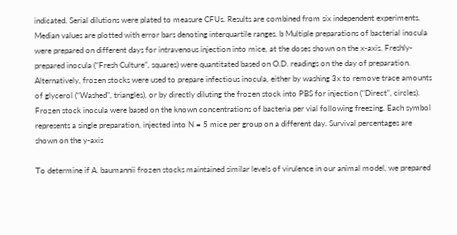indicated. Serial dilutions were plated to measure CFUs. Results are combined from six independent experiments. Median values are plotted with error bars denoting interquartile ranges. b Multiple preparations of bacterial inocula were prepared on different days for intravenous injection into mice, at the doses shown on the x-axis. Freshly-prepared inocula (“Fresh Culture”, squares) were quantitated based on O.D. readings on the day of preparation. Alternatively, frozen stocks were used to prepare infectious inocula, either by washing 3x to remove trace amounts of glycerol (“Washed”, triangles), or by directly diluting the frozen stock into PBS for injection (“Direct”, circles). Frozen stock inocula were based on the known concentrations of bacteria per vial following freezing. Each symbol represents a single preparation, injected into N = 5 mice per group on a different day. Survival percentages are shown on the y-axis

To determine if A. baumannii frozen stocks maintained similar levels of virulence in our animal model, we prepared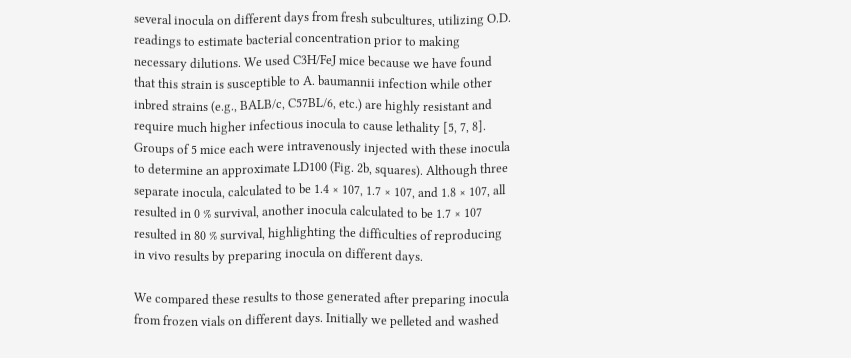several inocula on different days from fresh subcultures, utilizing O.D. readings to estimate bacterial concentration prior to making necessary dilutions. We used C3H/FeJ mice because we have found that this strain is susceptible to A. baumannii infection while other inbred strains (e.g., BALB/c, C57BL/6, etc.) are highly resistant and require much higher infectious inocula to cause lethality [5, 7, 8]. Groups of 5 mice each were intravenously injected with these inocula to determine an approximate LD100 (Fig. 2b, squares). Although three separate inocula, calculated to be 1.4 × 107, 1.7 × 107, and 1.8 × 107, all resulted in 0 % survival, another inocula calculated to be 1.7 × 107 resulted in 80 % survival, highlighting the difficulties of reproducing in vivo results by preparing inocula on different days.

We compared these results to those generated after preparing inocula from frozen vials on different days. Initially we pelleted and washed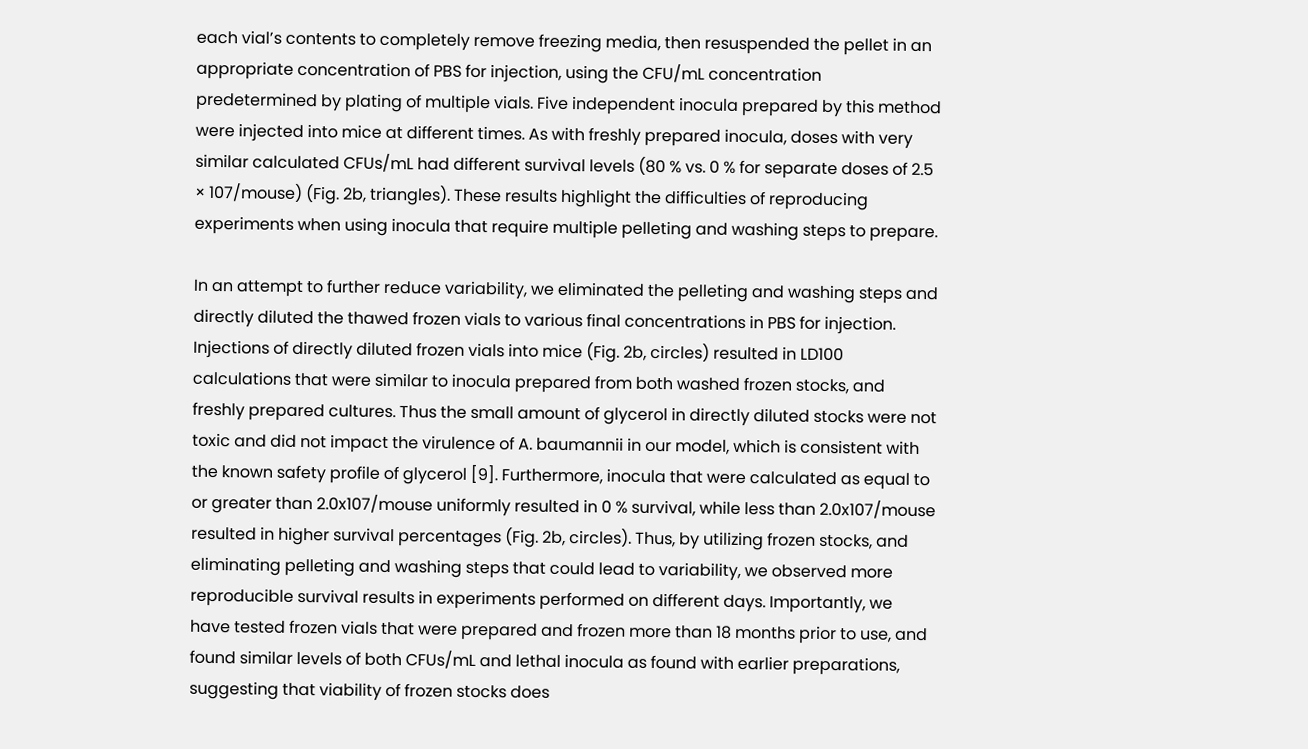each vial’s contents to completely remove freezing media, then resuspended the pellet in an appropriate concentration of PBS for injection, using the CFU/mL concentration predetermined by plating of multiple vials. Five independent inocula prepared by this method were injected into mice at different times. As with freshly prepared inocula, doses with very similar calculated CFUs/mL had different survival levels (80 % vs. 0 % for separate doses of 2.5 × 107/mouse) (Fig. 2b, triangles). These results highlight the difficulties of reproducing experiments when using inocula that require multiple pelleting and washing steps to prepare.

In an attempt to further reduce variability, we eliminated the pelleting and washing steps and directly diluted the thawed frozen vials to various final concentrations in PBS for injection. Injections of directly diluted frozen vials into mice (Fig. 2b, circles) resulted in LD100 calculations that were similar to inocula prepared from both washed frozen stocks, and freshly prepared cultures. Thus the small amount of glycerol in directly diluted stocks were not toxic and did not impact the virulence of A. baumannii in our model, which is consistent with the known safety profile of glycerol [9]. Furthermore, inocula that were calculated as equal to or greater than 2.0x107/mouse uniformly resulted in 0 % survival, while less than 2.0x107/mouse resulted in higher survival percentages (Fig. 2b, circles). Thus, by utilizing frozen stocks, and eliminating pelleting and washing steps that could lead to variability, we observed more reproducible survival results in experiments performed on different days. Importantly, we have tested frozen vials that were prepared and frozen more than 18 months prior to use, and found similar levels of both CFUs/mL and lethal inocula as found with earlier preparations, suggesting that viability of frozen stocks does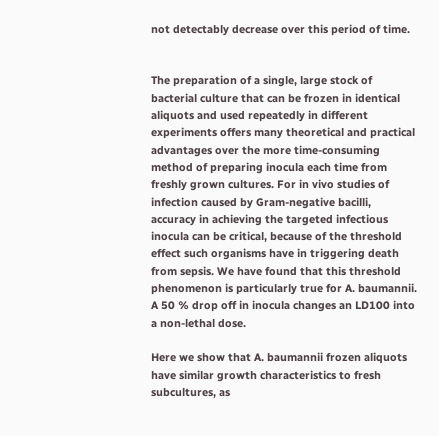not detectably decrease over this period of time.


The preparation of a single, large stock of bacterial culture that can be frozen in identical aliquots and used repeatedly in different experiments offers many theoretical and practical advantages over the more time-consuming method of preparing inocula each time from freshly grown cultures. For in vivo studies of infection caused by Gram-negative bacilli, accuracy in achieving the targeted infectious inocula can be critical, because of the threshold effect such organisms have in triggering death from sepsis. We have found that this threshold phenomenon is particularly true for A. baumannii. A 50 % drop off in inocula changes an LD100 into a non-lethal dose.

Here we show that A. baumannii frozen aliquots have similar growth characteristics to fresh subcultures, as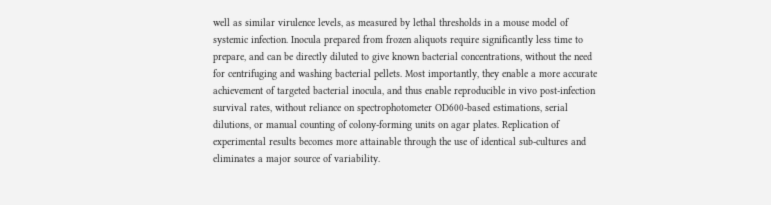well as similar virulence levels, as measured by lethal thresholds in a mouse model of systemic infection. Inocula prepared from frozen aliquots require significantly less time to prepare, and can be directly diluted to give known bacterial concentrations, without the need for centrifuging and washing bacterial pellets. Most importantly, they enable a more accurate achievement of targeted bacterial inocula, and thus enable reproducible in vivo post-infection survival rates, without reliance on spectrophotometer OD600-based estimations, serial dilutions, or manual counting of colony-forming units on agar plates. Replication of experimental results becomes more attainable through the use of identical sub-cultures and eliminates a major source of variability.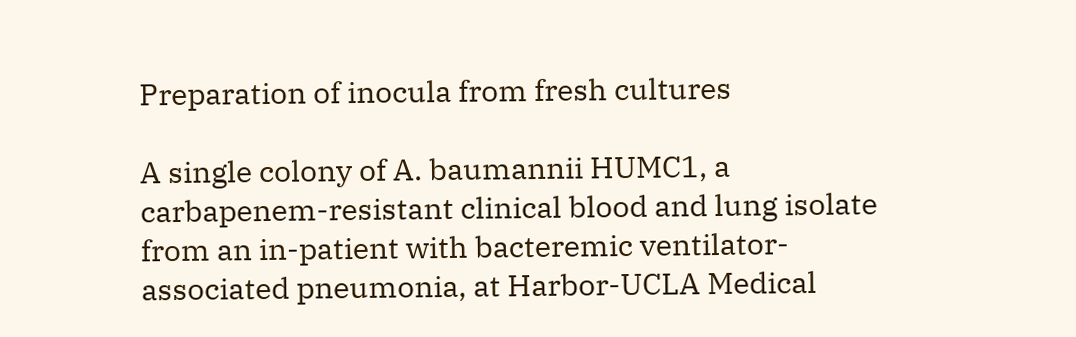Preparation of inocula from fresh cultures

A single colony of A. baumannii HUMC1, a carbapenem-resistant clinical blood and lung isolate from an in-patient with bacteremic ventilator-associated pneumonia, at Harbor-UCLA Medical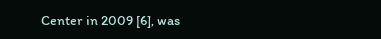Center in 2009 [6], was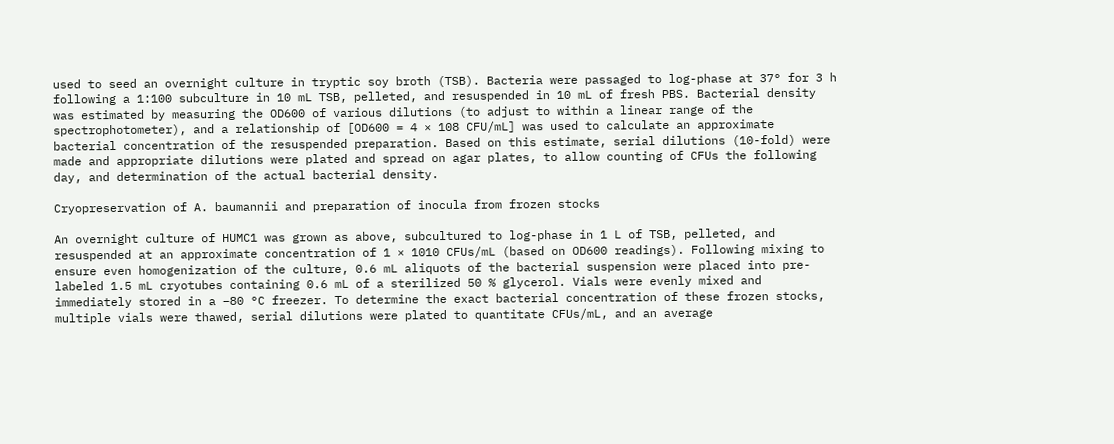used to seed an overnight culture in tryptic soy broth (TSB). Bacteria were passaged to log-phase at 37° for 3 h following a 1:100 subculture in 10 mL TSB, pelleted, and resuspended in 10 mL of fresh PBS. Bacterial density was estimated by measuring the OD600 of various dilutions (to adjust to within a linear range of the spectrophotometer), and a relationship of [OD600 = 4 × 108 CFU/mL] was used to calculate an approximate bacterial concentration of the resuspended preparation. Based on this estimate, serial dilutions (10-fold) were made and appropriate dilutions were plated and spread on agar plates, to allow counting of CFUs the following day, and determination of the actual bacterial density.

Cryopreservation of A. baumannii and preparation of inocula from frozen stocks

An overnight culture of HUMC1 was grown as above, subcultured to log-phase in 1 L of TSB, pelleted, and resuspended at an approximate concentration of 1 × 1010 CFUs/mL (based on OD600 readings). Following mixing to ensure even homogenization of the culture, 0.6 mL aliquots of the bacterial suspension were placed into pre-labeled 1.5 mL cryotubes containing 0.6 mL of a sterilized 50 % glycerol. Vials were evenly mixed and immediately stored in a −80 °C freezer. To determine the exact bacterial concentration of these frozen stocks, multiple vials were thawed, serial dilutions were plated to quantitate CFUs/mL, and an average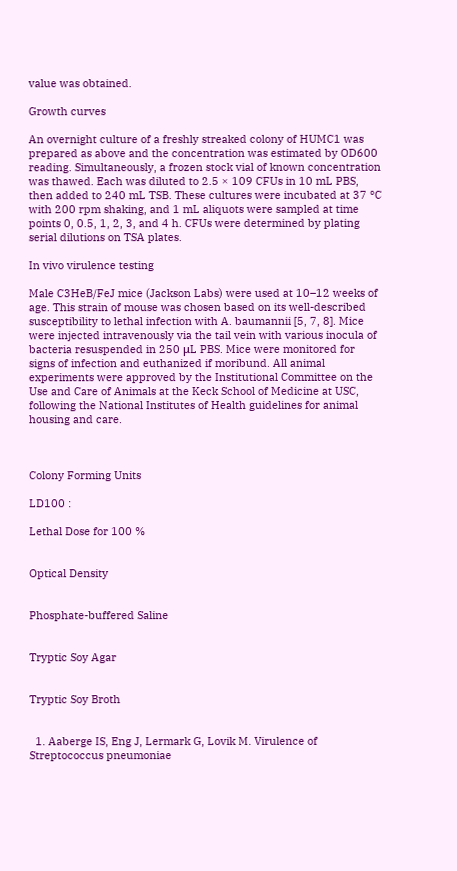value was obtained.

Growth curves

An overnight culture of a freshly streaked colony of HUMC1 was prepared as above and the concentration was estimated by OD600 reading. Simultaneously, a frozen stock vial of known concentration was thawed. Each was diluted to 2.5 × 109 CFUs in 10 mL PBS, then added to 240 mL TSB. These cultures were incubated at 37 °C with 200 rpm shaking, and 1 mL aliquots were sampled at time points 0, 0.5, 1, 2, 3, and 4 h. CFUs were determined by plating serial dilutions on TSA plates.

In vivo virulence testing

Male C3HeB/FeJ mice (Jackson Labs) were used at 10–12 weeks of age. This strain of mouse was chosen based on its well-described susceptibility to lethal infection with A. baumannii [5, 7, 8]. Mice were injected intravenously via the tail vein with various inocula of bacteria resuspended in 250 μL PBS. Mice were monitored for signs of infection and euthanized if moribund. All animal experiments were approved by the Institutional Committee on the Use and Care of Animals at the Keck School of Medicine at USC, following the National Institutes of Health guidelines for animal housing and care.



Colony Forming Units

LD100 :

Lethal Dose for 100 %


Optical Density


Phosphate-buffered Saline


Tryptic Soy Agar


Tryptic Soy Broth


  1. Aaberge IS, Eng J, Lermark G, Lovik M. Virulence of Streptococcus pneumoniae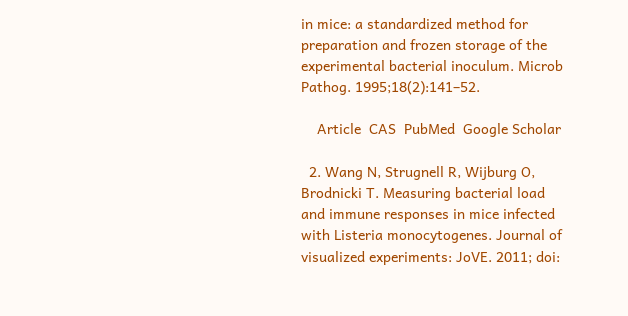in mice: a standardized method for preparation and frozen storage of the experimental bacterial inoculum. Microb Pathog. 1995;18(2):141–52.

    Article  CAS  PubMed  Google Scholar

  2. Wang N, Strugnell R, Wijburg O, Brodnicki T. Measuring bacterial load and immune responses in mice infected with Listeria monocytogenes. Journal of visualized experiments: JoVE. 2011; doi: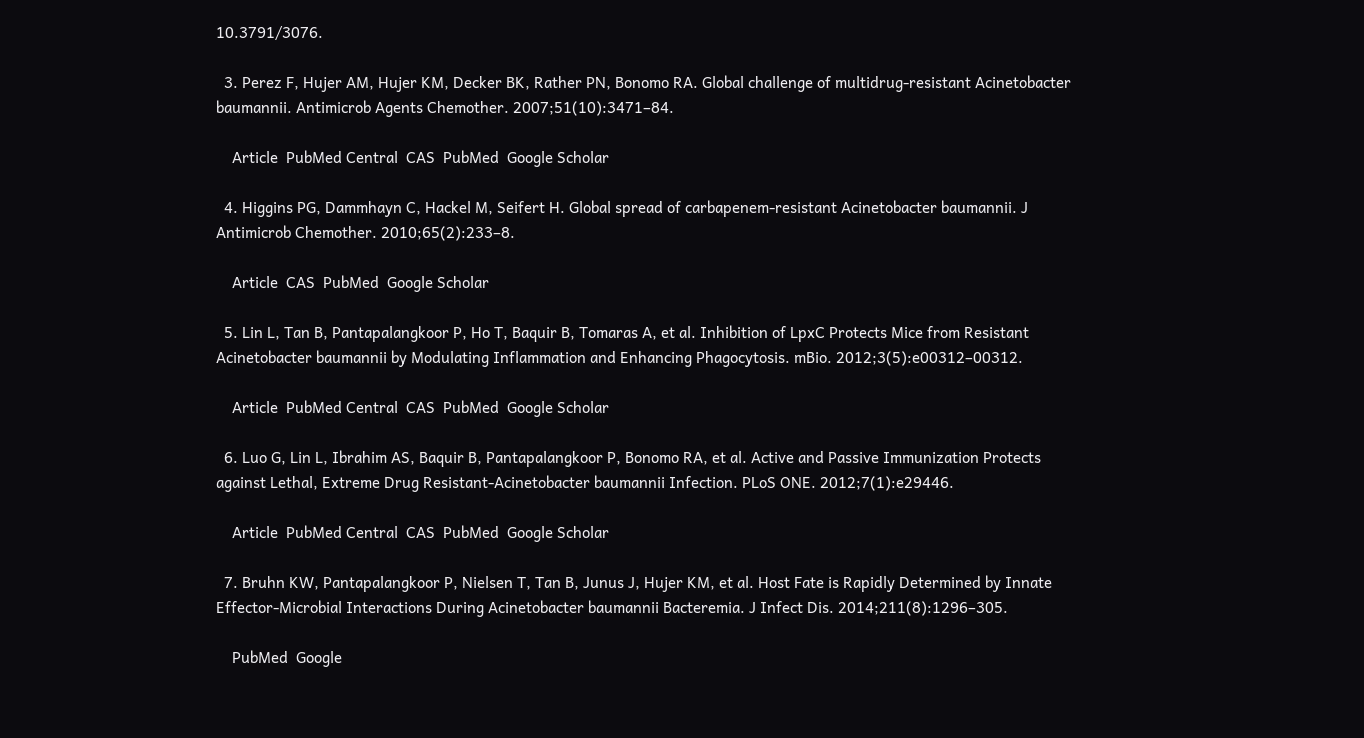10.3791/3076.

  3. Perez F, Hujer AM, Hujer KM, Decker BK, Rather PN, Bonomo RA. Global challenge of multidrug-resistant Acinetobacter baumannii. Antimicrob Agents Chemother. 2007;51(10):3471–84.

    Article  PubMed Central  CAS  PubMed  Google Scholar

  4. Higgins PG, Dammhayn C, Hackel M, Seifert H. Global spread of carbapenem-resistant Acinetobacter baumannii. J Antimicrob Chemother. 2010;65(2):233–8.

    Article  CAS  PubMed  Google Scholar

  5. Lin L, Tan B, Pantapalangkoor P, Ho T, Baquir B, Tomaras A, et al. Inhibition of LpxC Protects Mice from Resistant Acinetobacter baumannii by Modulating Inflammation and Enhancing Phagocytosis. mBio. 2012;3(5):e00312–00312.

    Article  PubMed Central  CAS  PubMed  Google Scholar

  6. Luo G, Lin L, Ibrahim AS, Baquir B, Pantapalangkoor P, Bonomo RA, et al. Active and Passive Immunization Protects against Lethal, Extreme Drug Resistant-Acinetobacter baumannii Infection. PLoS ONE. 2012;7(1):e29446.

    Article  PubMed Central  CAS  PubMed  Google Scholar

  7. Bruhn KW, Pantapalangkoor P, Nielsen T, Tan B, Junus J, Hujer KM, et al. Host Fate is Rapidly Determined by Innate Effector-Microbial Interactions During Acinetobacter baumannii Bacteremia. J Infect Dis. 2014;211(8):1296–305.

    PubMed  Google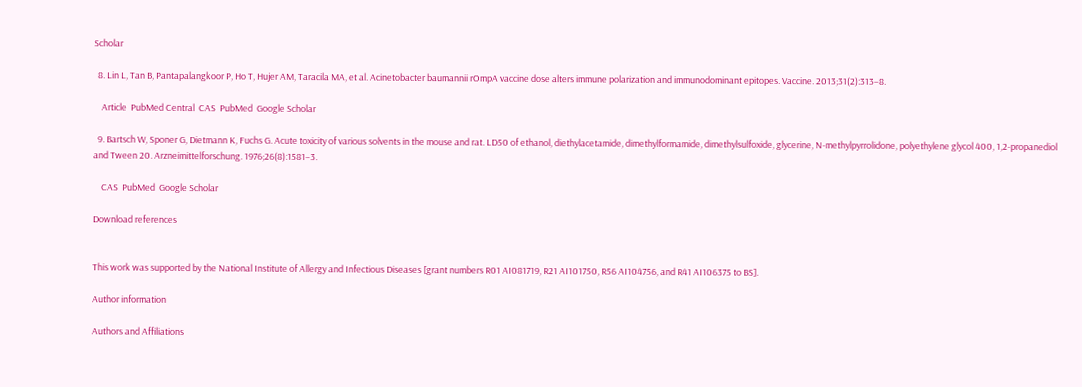Scholar

  8. Lin L, Tan B, Pantapalangkoor P, Ho T, Hujer AM, Taracila MA, et al. Acinetobacter baumannii rOmpA vaccine dose alters immune polarization and immunodominant epitopes. Vaccine. 2013;31(2):313–8.

    Article  PubMed Central  CAS  PubMed  Google Scholar

  9. Bartsch W, Sponer G, Dietmann K, Fuchs G. Acute toxicity of various solvents in the mouse and rat. LD50 of ethanol, diethylacetamide, dimethylformamide, dimethylsulfoxide, glycerine, N-methylpyrrolidone, polyethylene glycol 400, 1,2-propanediol and Tween 20. Arzneimittelforschung. 1976;26(8):1581–3.

    CAS  PubMed  Google Scholar

Download references


This work was supported by the National Institute of Allergy and Infectious Diseases [grant numbers R01 AI081719, R21 AI101750, R56 AI104756, and R41 AI106375 to BS].

Author information

Authors and Affiliations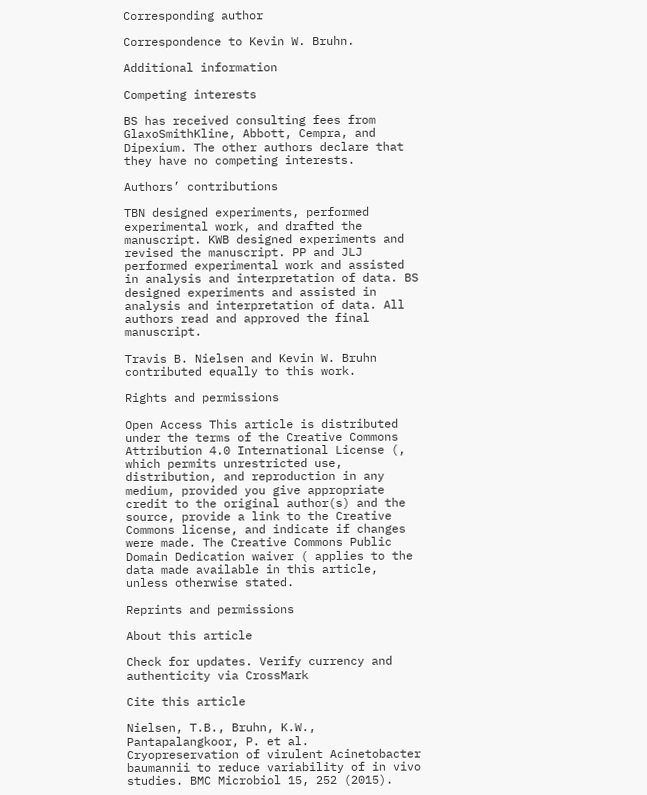Corresponding author

Correspondence to Kevin W. Bruhn.

Additional information

Competing interests

BS has received consulting fees from GlaxoSmithKline, Abbott, Cempra, and Dipexium. The other authors declare that they have no competing interests.

Authors’ contributions

TBN designed experiments, performed experimental work, and drafted the manuscript. KWB designed experiments and revised the manuscript. PP and JLJ performed experimental work and assisted in analysis and interpretation of data. BS designed experiments and assisted in analysis and interpretation of data. All authors read and approved the final manuscript.

Travis B. Nielsen and Kevin W. Bruhn contributed equally to this work.

Rights and permissions

Open Access This article is distributed under the terms of the Creative Commons Attribution 4.0 International License (, which permits unrestricted use, distribution, and reproduction in any medium, provided you give appropriate credit to the original author(s) and the source, provide a link to the Creative Commons license, and indicate if changes were made. The Creative Commons Public Domain Dedication waiver ( applies to the data made available in this article, unless otherwise stated.

Reprints and permissions

About this article

Check for updates. Verify currency and authenticity via CrossMark

Cite this article

Nielsen, T.B., Bruhn, K.W., Pantapalangkoor, P. et al. Cryopreservation of virulent Acinetobacter baumannii to reduce variability of in vivo studies. BMC Microbiol 15, 252 (2015).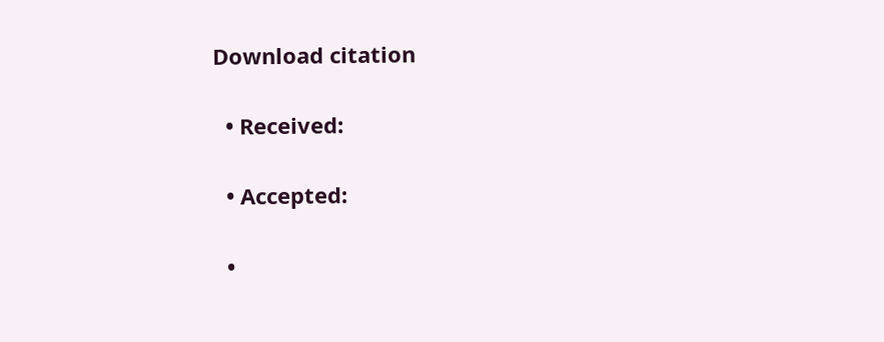Download citation

  • Received:

  • Accepted:

  •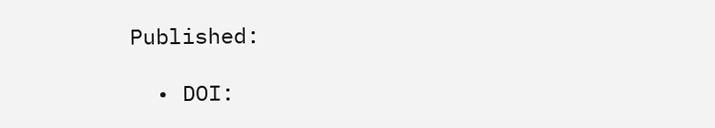Published:

  • DOI: